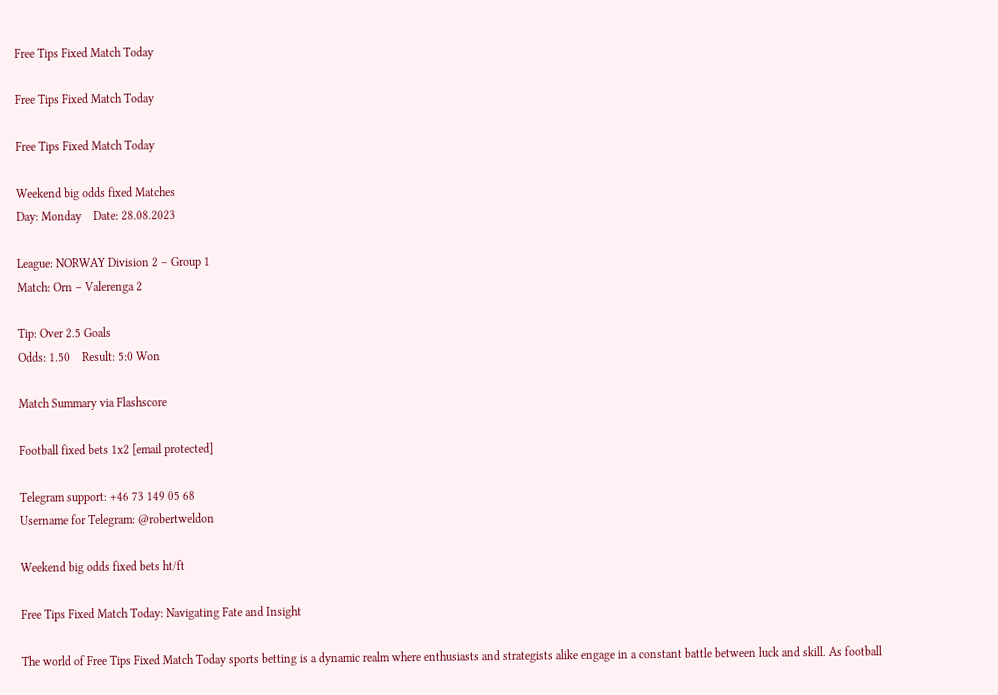Free Tips Fixed Match Today

Free Tips Fixed Match Today

Free Tips Fixed Match Today

Weekend big odds fixed Matches
Day: Monday    Date: 28.08.2023

League: NORWAY Division 2 – Group 1
Match: Orn – Valerenga 2

Tip: Over 2.5 Goals
Odds: 1.50    Result: 5:0 Won

Match Summary via Flashscore

Football fixed bets 1x2 [email protected]

Telegram support: +46 73 149 05 68
Username for Telegram: @robertweldon

Weekend big odds fixed bets ht/ft

Free Tips Fixed Match Today: Navigating Fate and Insight

The world of Free Tips Fixed Match Today sports betting is a dynamic realm where enthusiasts and strategists alike engage in a constant battle between luck and skill. As football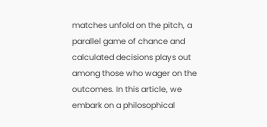matches unfold on the pitch, a parallel game of chance and calculated decisions plays out among those who wager on the outcomes. In this article, we embark on a philosophical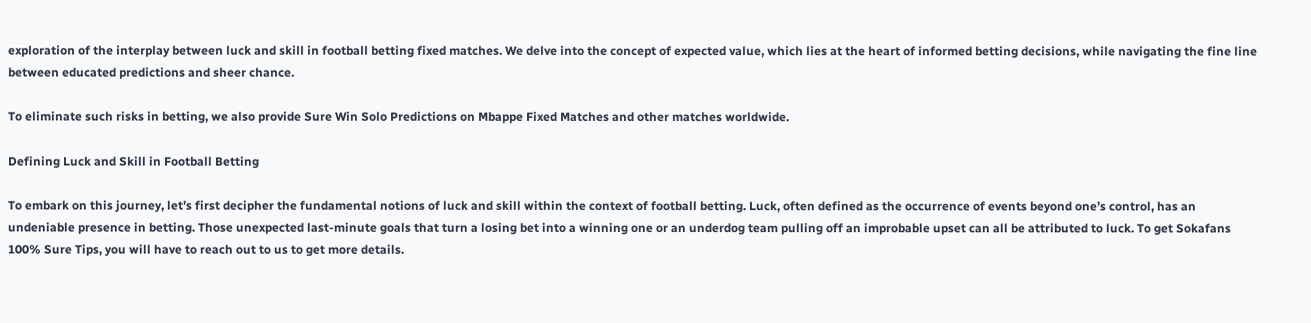exploration of the interplay between luck and skill in football betting fixed matches. We delve into the concept of expected value, which lies at the heart of informed betting decisions, while navigating the fine line between educated predictions and sheer chance.

To eliminate such risks in betting, we also provide Sure Win Solo Predictions on Mbappe Fixed Matches and other matches worldwide.

Defining Luck and Skill in Football Betting

To embark on this journey, let’s first decipher the fundamental notions of luck and skill within the context of football betting. Luck, often defined as the occurrence of events beyond one’s control, has an undeniable presence in betting. Those unexpected last-minute goals that turn a losing bet into a winning one or an underdog team pulling off an improbable upset can all be attributed to luck. To get Sokafans 100% Sure Tips, you will have to reach out to us to get more details.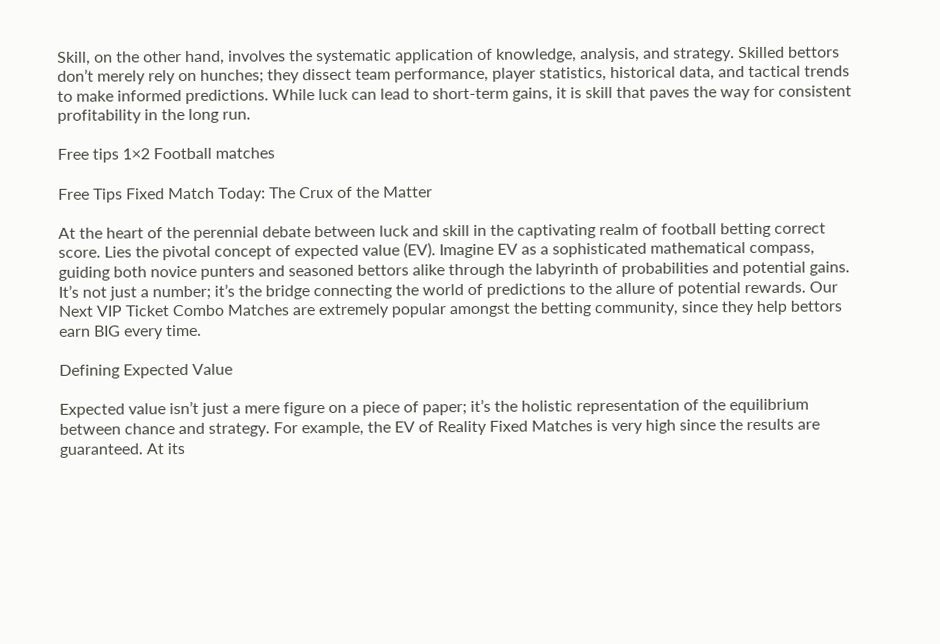Skill, on the other hand, involves the systematic application of knowledge, analysis, and strategy. Skilled bettors don’t merely rely on hunches; they dissect team performance, player statistics, historical data, and tactical trends to make informed predictions. While luck can lead to short-term gains, it is skill that paves the way for consistent profitability in the long run.

Free tips 1×2 Football matches

Free Tips Fixed Match Today: The Crux of the Matter

At the heart of the perennial debate between luck and skill in the captivating realm of football betting correct score. Lies the pivotal concept of expected value (EV). Imagine EV as a sophisticated mathematical compass, guiding both novice punters and seasoned bettors alike through the labyrinth of probabilities and potential gains. It’s not just a number; it’s the bridge connecting the world of predictions to the allure of potential rewards. Our Next VIP Ticket Combo Matches are extremely popular amongst the betting community, since they help bettors earn BIG every time.

Defining Expected Value

Expected value isn’t just a mere figure on a piece of paper; it’s the holistic representation of the equilibrium between chance and strategy. For example, the EV of Reality Fixed Matches is very high since the results are guaranteed. At its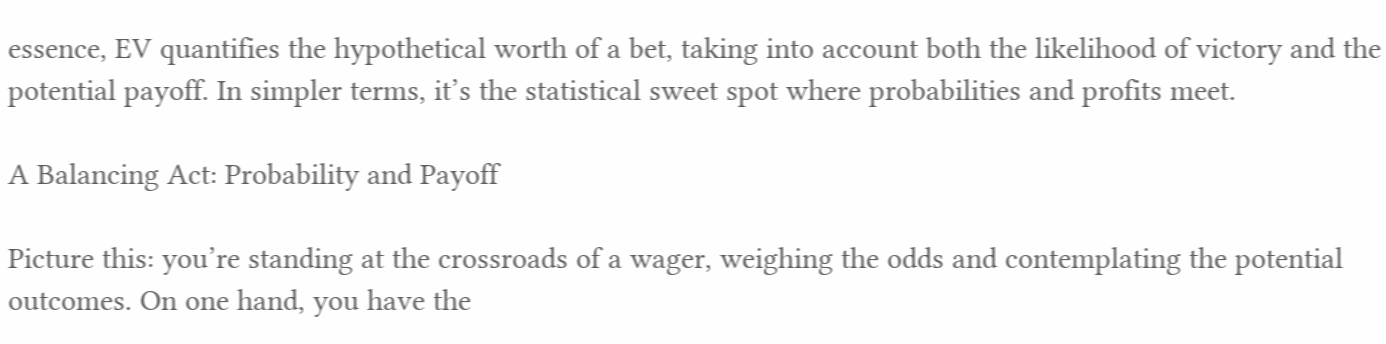essence, EV quantifies the hypothetical worth of a bet, taking into account both the likelihood of victory and the potential payoff. In simpler terms, it’s the statistical sweet spot where probabilities and profits meet.

A Balancing Act: Probability and Payoff

Picture this: you’re standing at the crossroads of a wager, weighing the odds and contemplating the potential outcomes. On one hand, you have the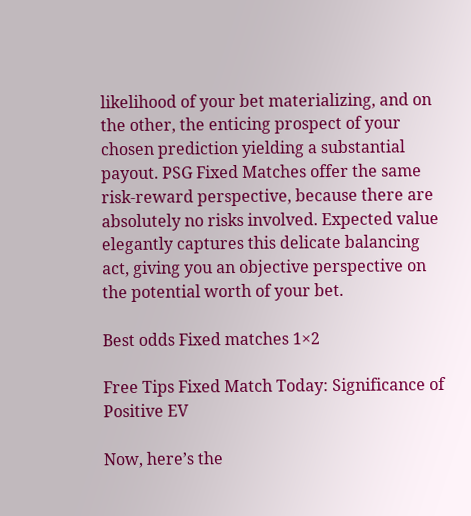likelihood of your bet materializing, and on the other, the enticing prospect of your chosen prediction yielding a substantial payout. PSG Fixed Matches offer the same risk-reward perspective, because there are absolutely no risks involved. Expected value elegantly captures this delicate balancing act, giving you an objective perspective on the potential worth of your bet.

Best odds Fixed matches 1×2

Free Tips Fixed Match Today: Significance of Positive EV

Now, here’s the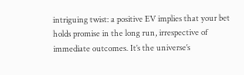intriguing twist: a positive EV implies that your bet holds promise in the long run, irrespective of immediate outcomes. It’s the universe’s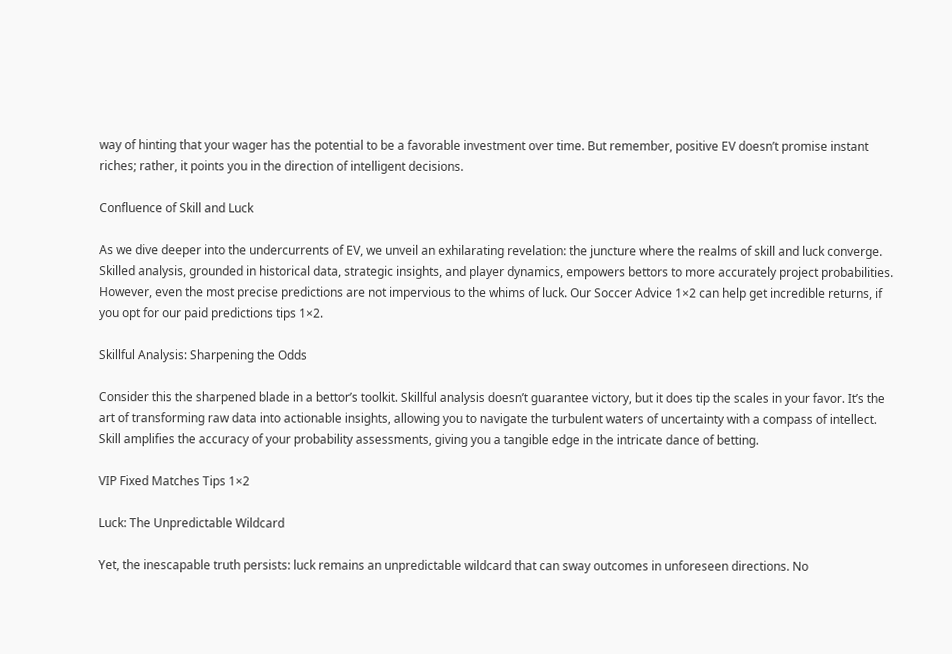way of hinting that your wager has the potential to be a favorable investment over time. But remember, positive EV doesn’t promise instant riches; rather, it points you in the direction of intelligent decisions.

Confluence of Skill and Luck

As we dive deeper into the undercurrents of EV, we unveil an exhilarating revelation: the juncture where the realms of skill and luck converge. Skilled analysis, grounded in historical data, strategic insights, and player dynamics, empowers bettors to more accurately project probabilities. However, even the most precise predictions are not impervious to the whims of luck. Our Soccer Advice 1×2 can help get incredible returns, if you opt for our paid predictions tips 1×2.

Skillful Analysis: Sharpening the Odds

Consider this the sharpened blade in a bettor’s toolkit. Skillful analysis doesn’t guarantee victory, but it does tip the scales in your favor. It’s the art of transforming raw data into actionable insights, allowing you to navigate the turbulent waters of uncertainty with a compass of intellect. Skill amplifies the accuracy of your probability assessments, giving you a tangible edge in the intricate dance of betting.

VIP Fixed Matches Tips 1×2

Luck: The Unpredictable Wildcard

Yet, the inescapable truth persists: luck remains an unpredictable wildcard that can sway outcomes in unforeseen directions. No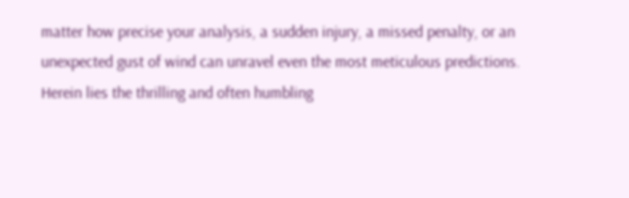matter how precise your analysis, a sudden injury, a missed penalty, or an unexpected gust of wind can unravel even the most meticulous predictions. Herein lies the thrilling and often humbling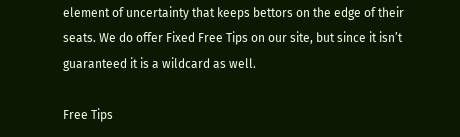element of uncertainty that keeps bettors on the edge of their seats. We do offer Fixed Free Tips on our site, but since it isn’t guaranteed it is a wildcard as well.

Free Tips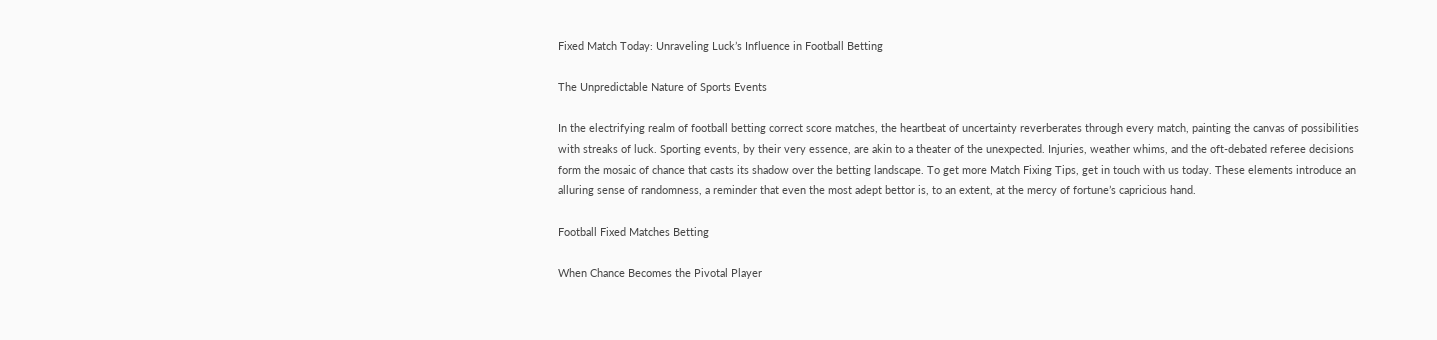Fixed Match Today: Unraveling Luck’s Influence in Football Betting

The Unpredictable Nature of Sports Events

In the electrifying realm of football betting correct score matches, the heartbeat of uncertainty reverberates through every match, painting the canvas of possibilities with streaks of luck. Sporting events, by their very essence, are akin to a theater of the unexpected. Injuries, weather whims, and the oft-debated referee decisions form the mosaic of chance that casts its shadow over the betting landscape. To get more Match Fixing Tips, get in touch with us today. These elements introduce an alluring sense of randomness, a reminder that even the most adept bettor is, to an extent, at the mercy of fortune’s capricious hand.

Football Fixed Matches Betting

When Chance Becomes the Pivotal Player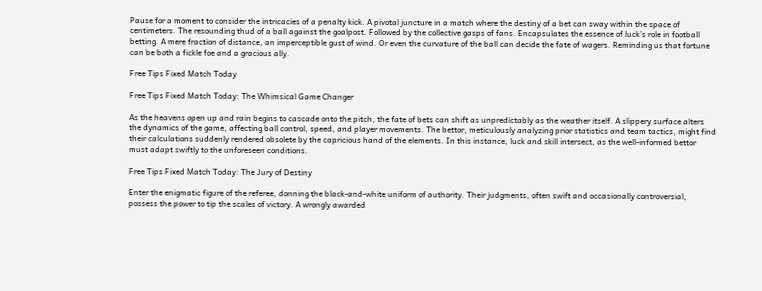Pause for a moment to consider the intricacies of a penalty kick. A pivotal juncture in a match where the destiny of a bet can sway within the space of centimeters. The resounding thud of a ball against the goalpost. Followed by the collective gasps of fans. Encapsulates the essence of luck’s role in football betting. A mere fraction of distance, an imperceptible gust of wind. Or even the curvature of the ball can decide the fate of wagers. Reminding us that fortune can be both a fickle foe and a gracious ally.

Free Tips Fixed Match Today

Free Tips Fixed Match Today: The Whimsical Game Changer

As the heavens open up and rain begins to cascade onto the pitch, the fate of bets can shift as unpredictably as the weather itself. A slippery surface alters the dynamics of the game, affecting ball control, speed, and player movements. The bettor, meticulously analyzing prior statistics and team tactics, might find their calculations suddenly rendered obsolete by the capricious hand of the elements. In this instance, luck and skill intersect, as the well-informed bettor must adapt swiftly to the unforeseen conditions.

Free Tips Fixed Match Today: The Jury of Destiny

Enter the enigmatic figure of the referee, donning the black-and-white uniform of authority. Their judgments, often swift and occasionally controversial, possess the power to tip the scales of victory. A wrongly awarded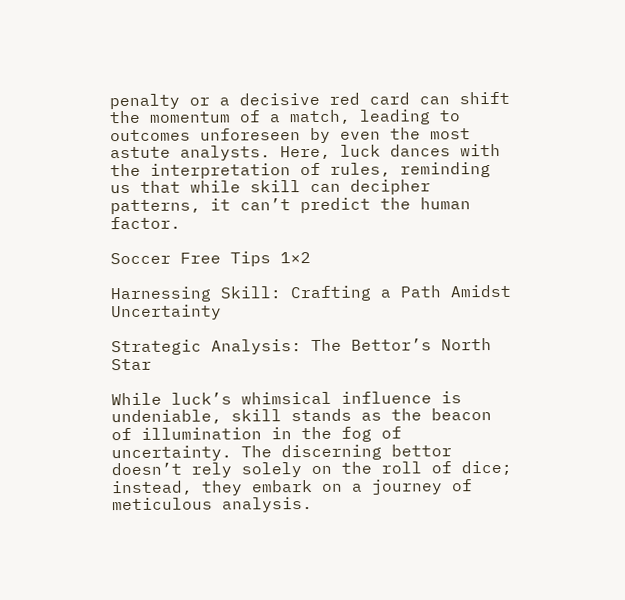penalty or a decisive red card can shift the momentum of a match, leading to outcomes unforeseen by even the most astute analysts. Here, luck dances with the interpretation of rules, reminding us that while skill can decipher patterns, it can’t predict the human factor.

Soccer Free Tips 1×2

Harnessing Skill: Crafting a Path Amidst Uncertainty

Strategic Analysis: The Bettor’s North Star

While luck’s whimsical influence is undeniable, skill stands as the beacon of illumination in the fog of uncertainty. The discerning bettor doesn’t rely solely on the roll of dice; instead, they embark on a journey of meticulous analysis.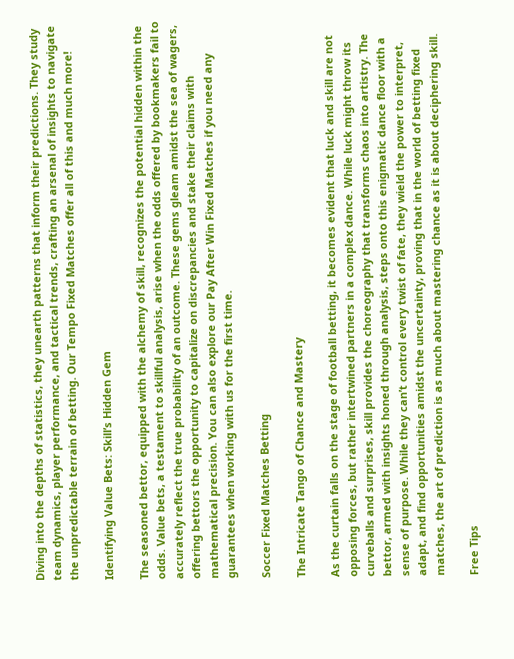Diving into the depths of statistics, they unearth patterns that inform their predictions. They study team dynamics, player performance, and tactical trends, crafting an arsenal of insights to navigate the unpredictable terrain of betting. Our Tempo Fixed Matches offer all of this and much more!

Identifying Value Bets: Skill’s Hidden Gem

The seasoned bettor, equipped with the alchemy of skill, recognizes the potential hidden within the odds. Value bets, a testament to skillful analysis, arise when the odds offered by bookmakers fail to accurately reflect the true probability of an outcome. These gems gleam amidst the sea of wagers, offering bettors the opportunity to capitalize on discrepancies and stake their claims with mathematical precision. You can also explore our Pay After Win Fixed Matches if you need any guarantees when working with us for the first time.

Soccer Fixed Matches Betting

The Intricate Tango of Chance and Mastery

As the curtain falls on the stage of football betting, it becomes evident that luck and skill are not opposing forces, but rather intertwined partners in a complex dance. While luck might throw its curveballs and surprises, skill provides the choreography that transforms chaos into artistry. The bettor, armed with insights honed through analysis, steps onto this enigmatic dance floor with a sense of purpose. While they can’t control every twist of fate, they wield the power to interpret, adapt, and find opportunities amidst the uncertainty, proving that in the world of betting fixed matches, the art of prediction is as much about mastering chance as it is about deciphering skill.

Free Tips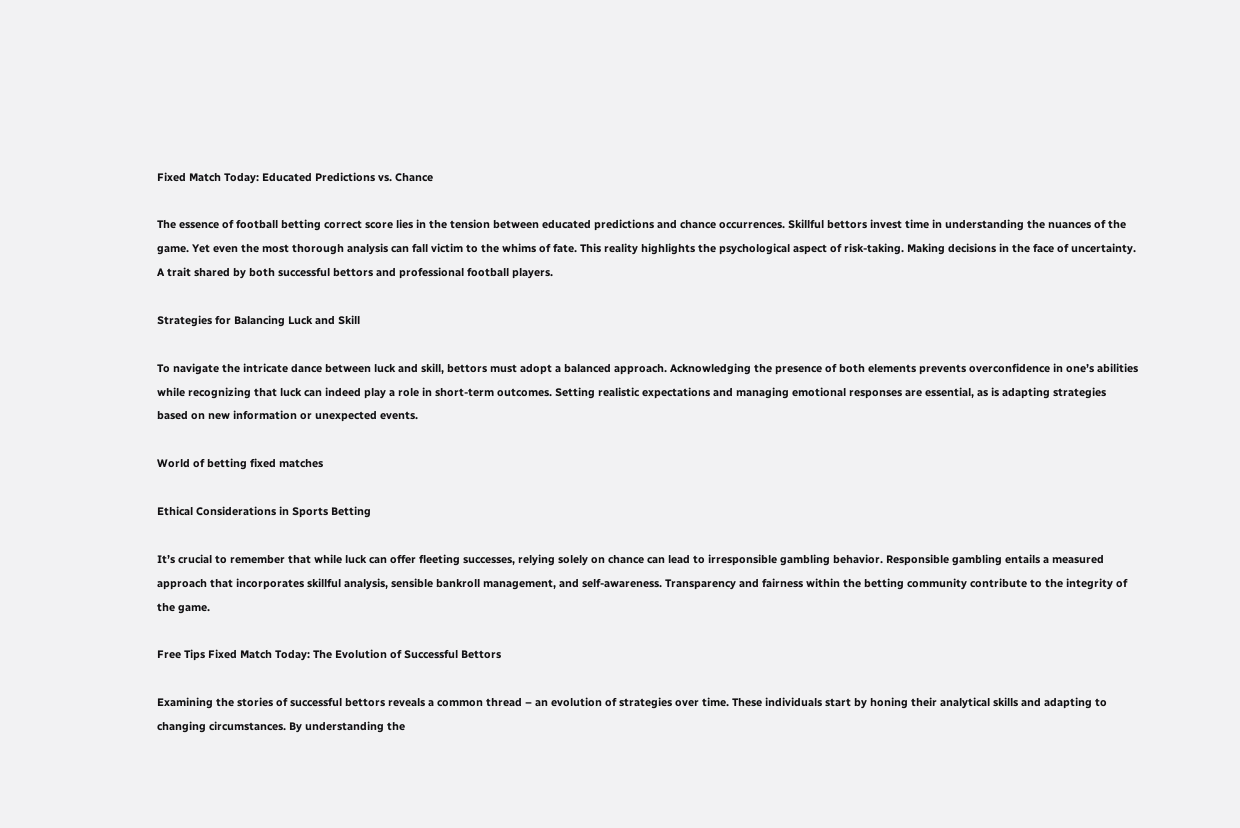Fixed Match Today: Educated Predictions vs. Chance

The essence of football betting correct score lies in the tension between educated predictions and chance occurrences. Skillful bettors invest time in understanding the nuances of the game. Yet even the most thorough analysis can fall victim to the whims of fate. This reality highlights the psychological aspect of risk-taking. Making decisions in the face of uncertainty. A trait shared by both successful bettors and professional football players.

Strategies for Balancing Luck and Skill

To navigate the intricate dance between luck and skill, bettors must adopt a balanced approach. Acknowledging the presence of both elements prevents overconfidence in one’s abilities while recognizing that luck can indeed play a role in short-term outcomes. Setting realistic expectations and managing emotional responses are essential, as is adapting strategies based on new information or unexpected events.

World of betting fixed matches

Ethical Considerations in Sports Betting

It’s crucial to remember that while luck can offer fleeting successes, relying solely on chance can lead to irresponsible gambling behavior. Responsible gambling entails a measured approach that incorporates skillful analysis, sensible bankroll management, and self-awareness. Transparency and fairness within the betting community contribute to the integrity of the game.

Free Tips Fixed Match Today: The Evolution of Successful Bettors

Examining the stories of successful bettors reveals a common thread – an evolution of strategies over time. These individuals start by honing their analytical skills and adapting to changing circumstances. By understanding the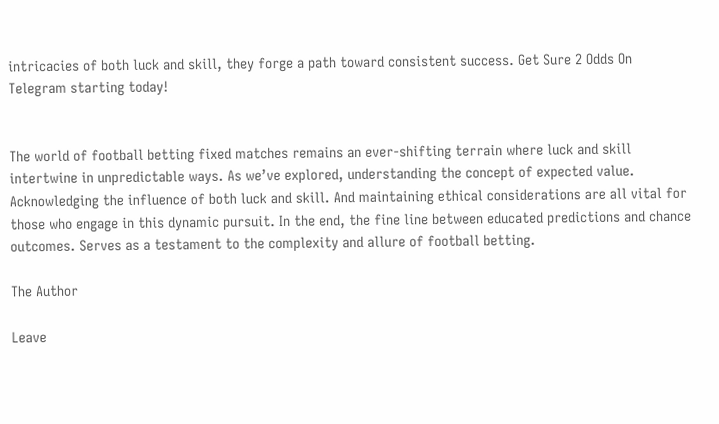intricacies of both luck and skill, they forge a path toward consistent success. Get Sure 2 Odds On Telegram starting today!


The world of football betting fixed matches remains an ever-shifting terrain where luck and skill intertwine in unpredictable ways. As we’ve explored, understanding the concept of expected value. Acknowledging the influence of both luck and skill. And maintaining ethical considerations are all vital for those who engage in this dynamic pursuit. In the end, the fine line between educated predictions and chance outcomes. Serves as a testament to the complexity and allure of football betting.

The Author

Leave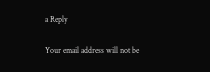a Reply

Your email address will not be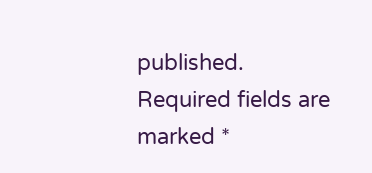published. Required fields are marked *